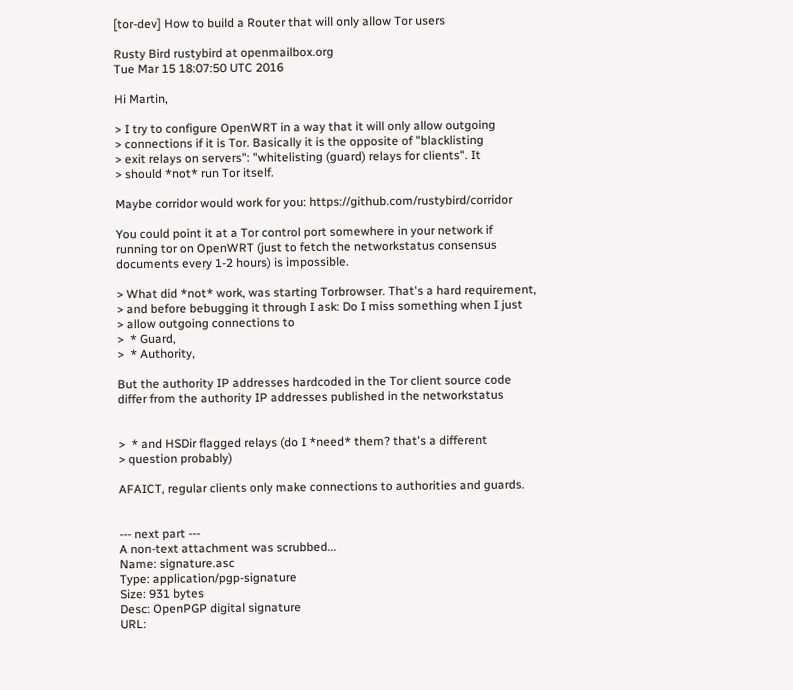[tor-dev] How to build a Router that will only allow Tor users

Rusty Bird rustybird at openmailbox.org
Tue Mar 15 18:07:50 UTC 2016

Hi Martin,

> I try to configure OpenWRT in a way that it will only allow outgoing
> connections if it is Tor. Basically it is the opposite of "blacklisting
> exit relays on servers": "whitelisting (guard) relays for clients". It
> should *not* run Tor itself.

Maybe corridor would work for you: https://github.com/rustybird/corridor

You could point it at a Tor control port somewhere in your network if
running tor on OpenWRT (just to fetch the networkstatus consensus
documents every 1-2 hours) is impossible.

> What did *not* work, was starting Torbrowser. That's a hard requirement,
> and before bebugging it through I ask: Do I miss something when I just
> allow outgoing connections to
>  * Guard,
>  * Authority,

But the authority IP addresses hardcoded in the Tor client source code
differ from the authority IP addresses published in the networkstatus


>  * and HSDir flagged relays (do I *need* them? that's a different
> question probably)

AFAICT, regular clients only make connections to authorities and guards.


--- next part ---
A non-text attachment was scrubbed...
Name: signature.asc
Type: application/pgp-signature
Size: 931 bytes
Desc: OpenPGP digital signature
URL: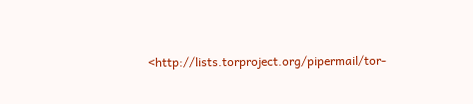<http://lists.torproject.org/pipermail/tor-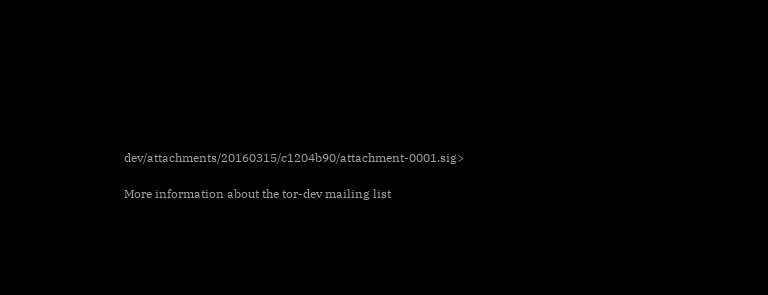dev/attachments/20160315/c1204b90/attachment-0001.sig>

More information about the tor-dev mailing list